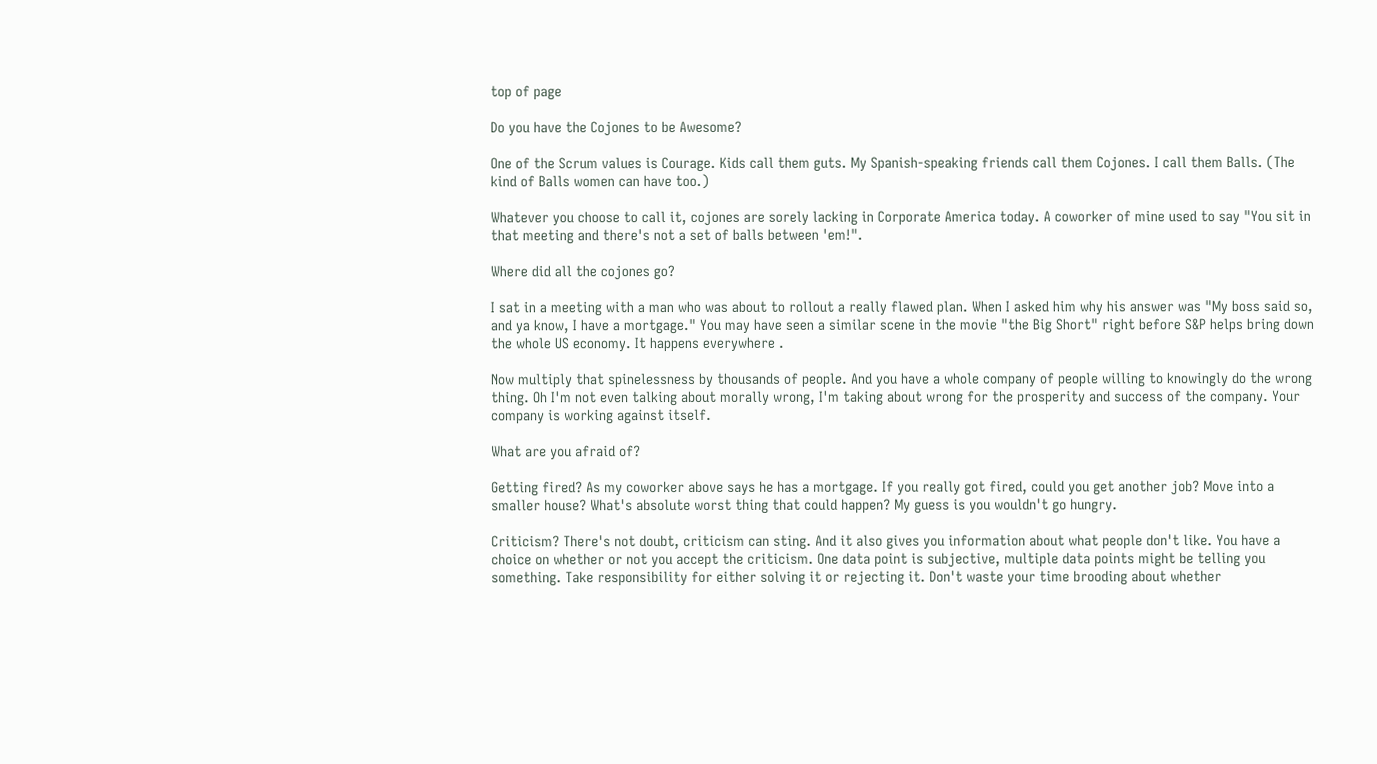top of page

Do you have the Cojones to be Awesome?

One of the Scrum values is Courage. Kids call them guts. My Spanish-speaking friends call them Cojones. I call them Balls. (The kind of Balls women can have too.)

Whatever you choose to call it, cojones are sorely lacking in Corporate America today. A coworker of mine used to say "You sit in that meeting and there's not a set of balls between 'em!".

Where did all the cojones go?

I sat in a meeting with a man who was about to rollout a really flawed plan. When I asked him why his answer was "My boss said so, and ya know, I have a mortgage." You may have seen a similar scene in the movie "the Big Short" right before S&P helps bring down the whole US economy. It happens everywhere .

Now multiply that spinelessness by thousands of people. And you have a whole company of people willing to knowingly do the wrong thing. Oh I'm not even talking about morally wrong, I'm taking about wrong for the prosperity and success of the company. Your company is working against itself.

What are you afraid of?

Getting fired? As my coworker above says he has a mortgage. If you really got fired, could you get another job? Move into a smaller house? What's absolute worst thing that could happen? My guess is you wouldn't go hungry.

Criticism? There's not doubt, criticism can sting. And it also gives you information about what people don't like. You have a choice on whether or not you accept the criticism. One data point is subjective, multiple data points might be telling you something. Take responsibility for either solving it or rejecting it. Don't waste your time brooding about whether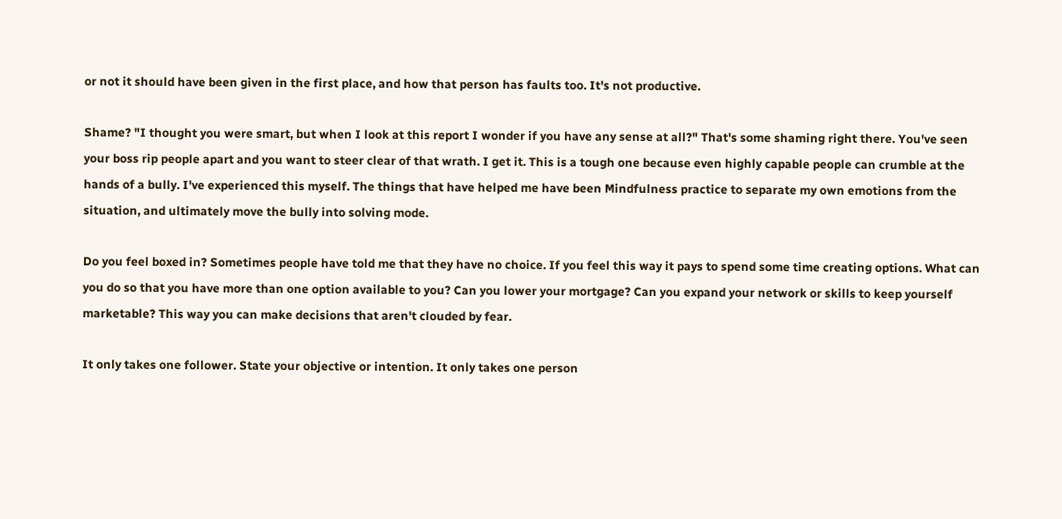or not it should have been given in the first place, and how that person has faults too. It's not productive.

Shame? "I thought you were smart, but when I look at this report I wonder if you have any sense at all?" That's some shaming right there. You've seen your boss rip people apart and you want to steer clear of that wrath. I get it. This is a tough one because even highly capable people can crumble at the hands of a bully. I've experienced this myself. The things that have helped me have been Mindfulness practice to separate my own emotions from the situation, and ultimately move the bully into solving mode.

Do you feel boxed in? Sometimes people have told me that they have no choice. If you feel this way it pays to spend some time creating options. What can you do so that you have more than one option available to you? Can you lower your mortgage? Can you expand your network or skills to keep yourself marketable? This way you can make decisions that aren't clouded by fear.

It only takes one follower. State your objective or intention. It only takes one person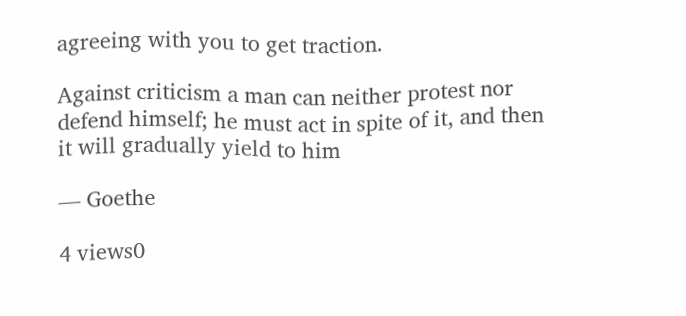agreeing with you to get traction.

Against criticism a man can neither protest nor defend himself; he must act in spite of it, and then it will gradually yield to him

— Goethe

4 views0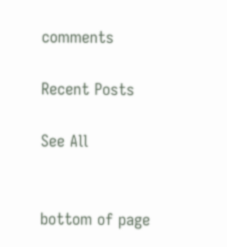comments

Recent Posts

See All


bottom of page